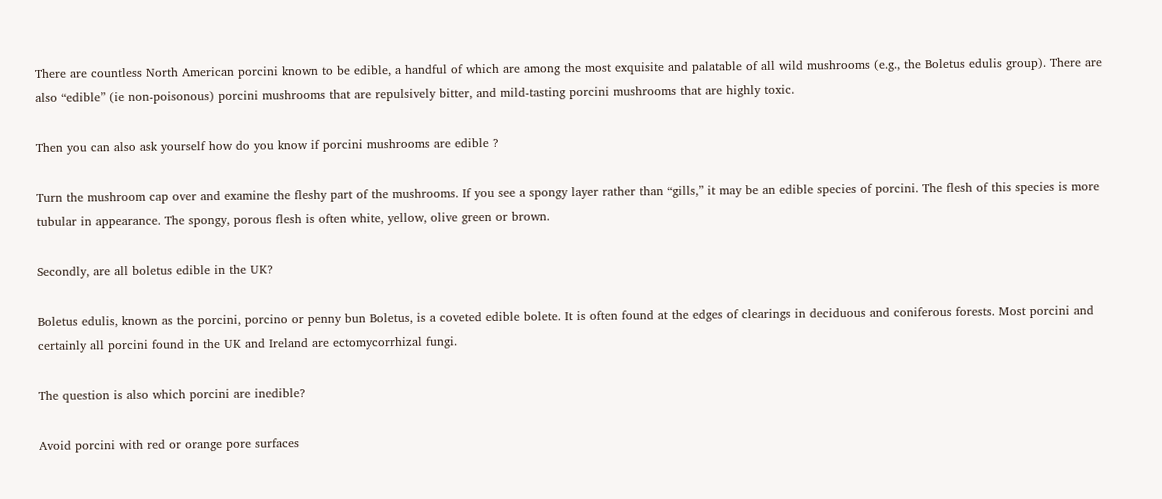There are countless North American porcini known to be edible, a handful of which are among the most exquisite and palatable of all wild mushrooms (e.g., the Boletus edulis group). There are also “edible” (ie non-poisonous) porcini mushrooms that are repulsively bitter, and mild-tasting porcini mushrooms that are highly toxic.

Then you can also ask yourself how do you know if porcini mushrooms are edible ?

Turn the mushroom cap over and examine the fleshy part of the mushrooms. If you see a spongy layer rather than “gills,” it may be an edible species of porcini. The flesh of this species is more tubular in appearance. The spongy, porous flesh is often white, yellow, olive green or brown.

Secondly, are all boletus edible in the UK?

Boletus edulis, known as the porcini, porcino or penny bun Boletus, is a coveted edible bolete. It is often found at the edges of clearings in deciduous and coniferous forests. Most porcini and certainly all porcini found in the UK and Ireland are ectomycorrhizal fungi.

The question is also which porcini are inedible?

Avoid porcini with red or orange pore surfaces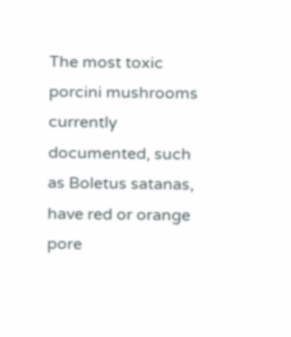The most toxic porcini mushrooms currently documented, such as Boletus satanas, have red or orange pore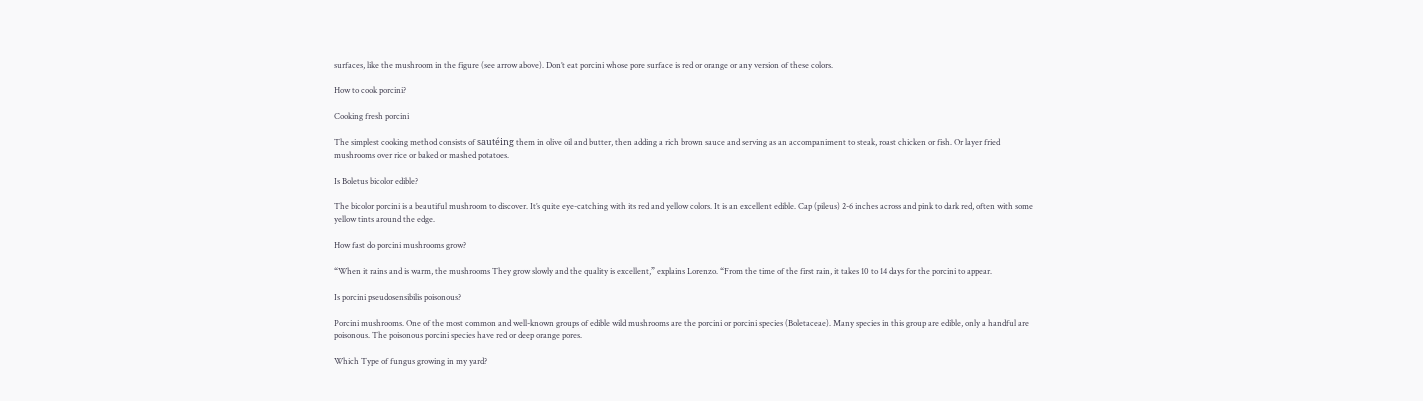surfaces, like the mushroom in the figure (see arrow above). Don’t eat porcini whose pore surface is red or orange or any version of these colors.

How to cook porcini?

Cooking fresh porcini

The simplest cooking method consists of sautéing them in olive oil and butter, then adding a rich brown sauce and serving as an accompaniment to steak, roast chicken or fish. Or layer fried mushrooms over rice or baked or mashed potatoes.

Is Boletus bicolor edible?

The bicolor porcini is a beautiful mushroom to discover. It’s quite eye-catching with its red and yellow colors. It is an excellent edible. Cap (pileus) 2-6 inches across and pink to dark red, often with some yellow tints around the edge.

How fast do porcini mushrooms grow?

“When it rains and is warm, the mushrooms They grow slowly and the quality is excellent,” explains Lorenzo. “From the time of the first rain, it takes 10 to 14 days for the porcini to appear.

Is porcini pseudosensibilis poisonous?

Porcini mushrooms. One of the most common and well-known groups of edible wild mushrooms are the porcini or porcini species (Boletaceae). Many species in this group are edible, only a handful are poisonous. The poisonous porcini species have red or deep orange pores.

Which Type of fungus growing in my yard?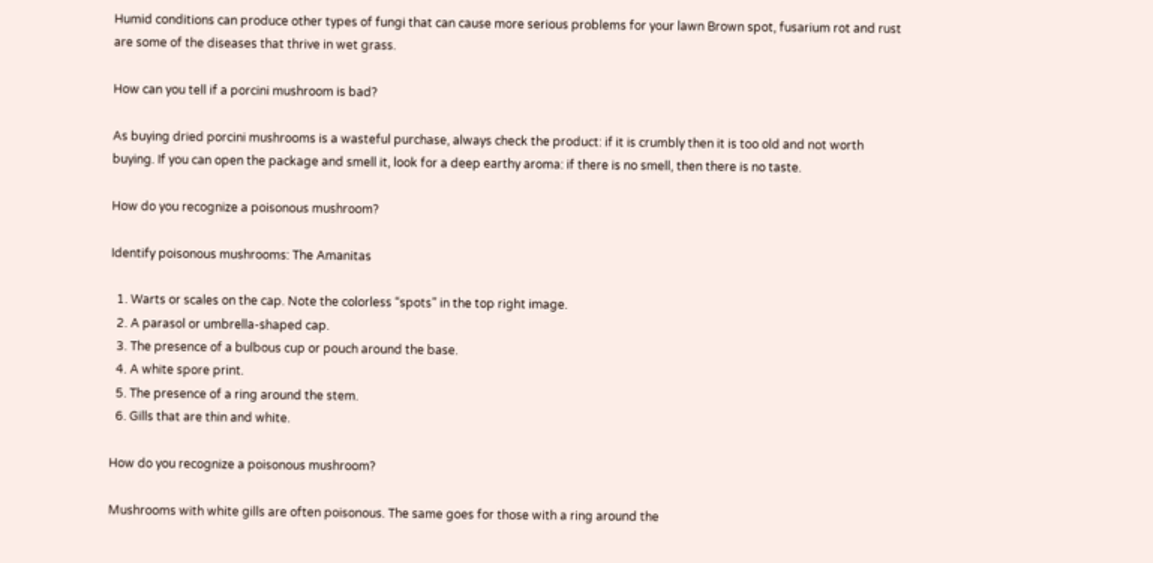Humid conditions can produce other types of fungi that can cause more serious problems for your lawn Brown spot, fusarium rot and rust are some of the diseases that thrive in wet grass.

How can you tell if a porcini mushroom is bad?

As buying dried porcini mushrooms is a wasteful purchase, always check the product: if it is crumbly then it is too old and not worth buying. If you can open the package and smell it, look for a deep earthy aroma: if there is no smell, then there is no taste.

How do you recognize a poisonous mushroom?

Identify poisonous mushrooms: The Amanitas

  1. Warts or scales on the cap. Note the colorless “spots” in the top right image.
  2. A parasol or umbrella-shaped cap.
  3. The presence of a bulbous cup or pouch around the base.
  4. A white spore print.
  5. The presence of a ring around the stem.
  6. Gills that are thin and white.

How do you recognize a poisonous mushroom?

Mushrooms with white gills are often poisonous. The same goes for those with a ring around the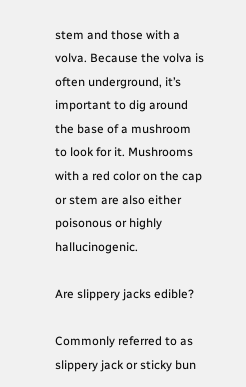stem and those with a volva. Because the volva is often underground, it’s important to dig around the base of a mushroom to look for it. Mushrooms with a red color on the cap or stem are also either poisonous or highly hallucinogenic.

Are slippery jacks edible?

Commonly referred to as slippery jack or sticky bun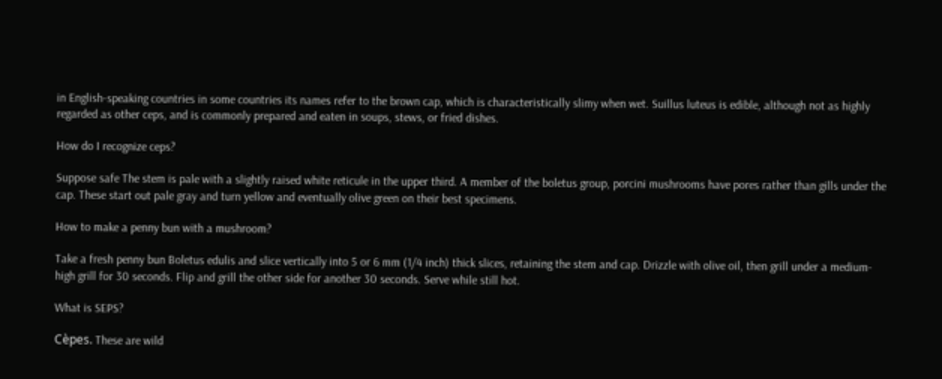in English-speaking countries in some countries its names refer to the brown cap, which is characteristically slimy when wet. Suillus luteus is edible, although not as highly regarded as other ceps, and is commonly prepared and eaten in soups, stews, or fried dishes.

How do I recognize ceps?

Suppose safe The stem is pale with a slightly raised white reticule in the upper third. A member of the boletus group, porcini mushrooms have pores rather than gills under the cap. These start out pale gray and turn yellow and eventually olive green on their best specimens.

How to make a penny bun with a mushroom?

Take a fresh penny bun Boletus edulis and slice vertically into 5 or 6 mm (1/4 inch) thick slices, retaining the stem and cap. Drizzle with olive oil, then grill under a medium-high grill for 30 seconds. Flip and grill the other side for another 30 seconds. Serve while still hot.

What is SEPS?

Cèpes. These are wild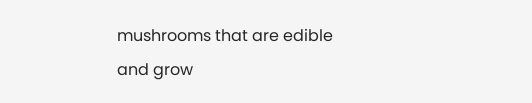mushrooms that are edible and grow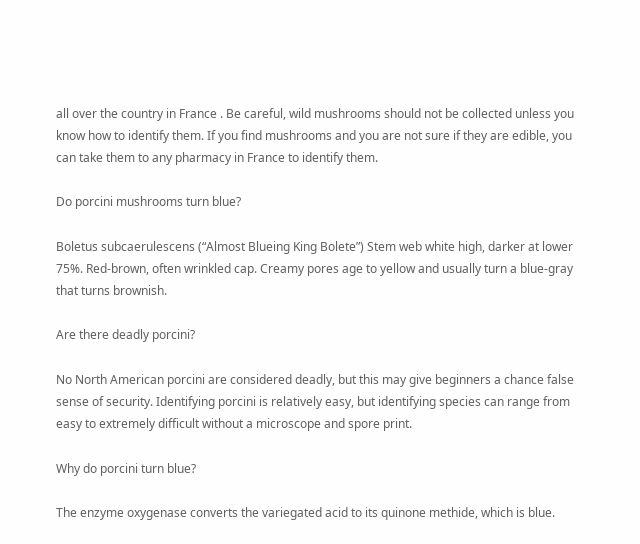all over the country in France . Be careful, wild mushrooms should not be collected unless you know how to identify them. If you find mushrooms and you are not sure if they are edible, you can take them to any pharmacy in France to identify them.

Do porcini mushrooms turn blue?

Boletus subcaerulescens (“Almost Blueing King Bolete”) Stem web white high, darker at lower 75%. Red-brown, often wrinkled cap. Creamy pores age to yellow and usually turn a blue-gray that turns brownish.

Are there deadly porcini?

No North American porcini are considered deadly, but this may give beginners a chance false sense of security. Identifying porcini is relatively easy, but identifying species can range from easy to extremely difficult without a microscope and spore print.

Why do porcini turn blue?

The enzyme oxygenase converts the variegated acid to its quinone methide, which is blue.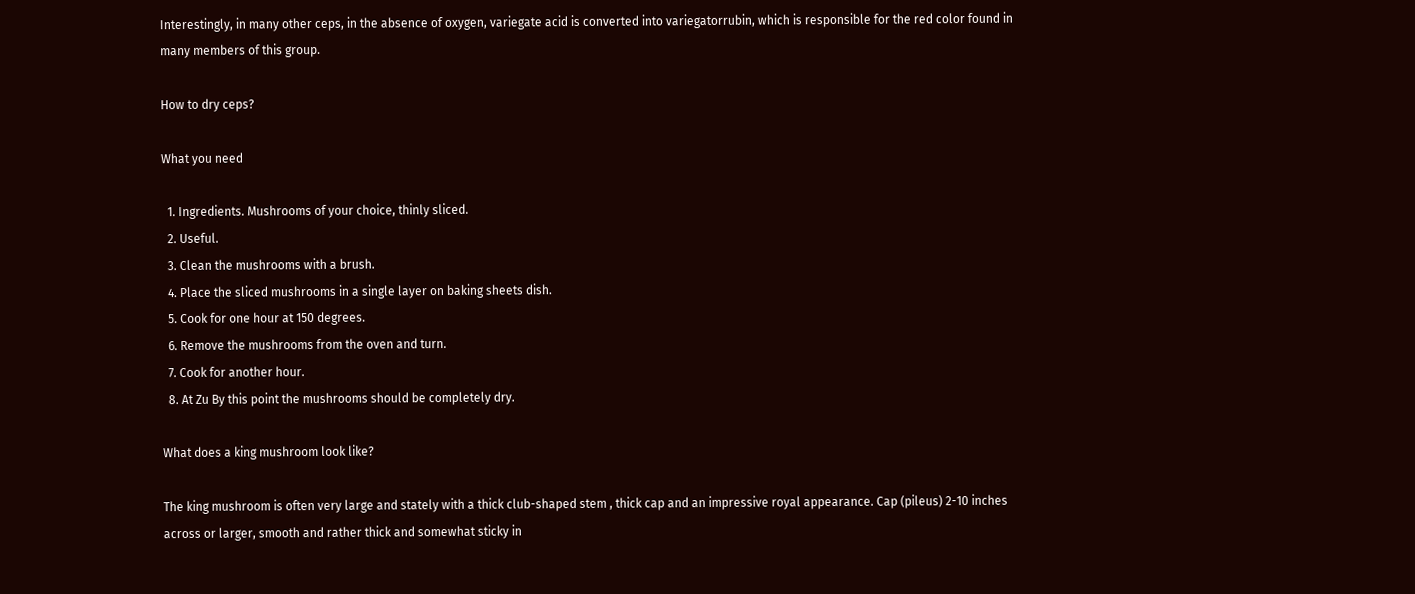Interestingly, in many other ceps, in the absence of oxygen, variegate acid is converted into variegatorrubin, which is responsible for the red color found in many members of this group.

How to dry ceps?

What you need

  1. Ingredients. Mushrooms of your choice, thinly sliced.
  2. Useful.
  3. Clean the mushrooms with a brush.
  4. Place the sliced mushrooms in a single layer on baking sheets dish.
  5. Cook for one hour at 150 degrees.
  6. Remove the mushrooms from the oven and turn.
  7. Cook for another hour.
  8. At Zu By this point the mushrooms should be completely dry.

What does a king mushroom look like?

The king mushroom is often very large and stately with a thick club-shaped stem , thick cap and an impressive royal appearance. Cap (pileus) 2-10 inches across or larger, smooth and rather thick and somewhat sticky in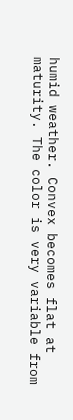humid weather. Convex becomes flat at maturity. The color is very variable from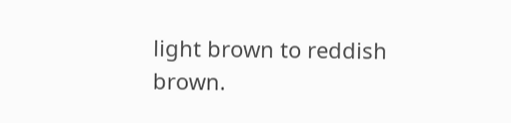light brown to reddish brown.